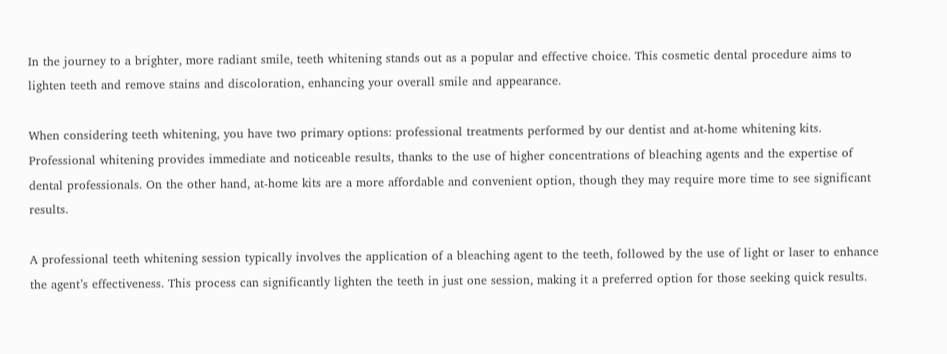In the journey to a brighter, more radiant smile, teeth whitening stands out as a popular and effective choice. This cosmetic dental procedure aims to lighten teeth and remove stains and discoloration, enhancing your overall smile and appearance.

When considering teeth whitening, you have two primary options: professional treatments performed by our dentist and at-home whitening kits. Professional whitening provides immediate and noticeable results, thanks to the use of higher concentrations of bleaching agents and the expertise of dental professionals. On the other hand, at-home kits are a more affordable and convenient option, though they may require more time to see significant results.

A professional teeth whitening session typically involves the application of a bleaching agent to the teeth, followed by the use of light or laser to enhance the agent’s effectiveness. This process can significantly lighten the teeth in just one session, making it a preferred option for those seeking quick results.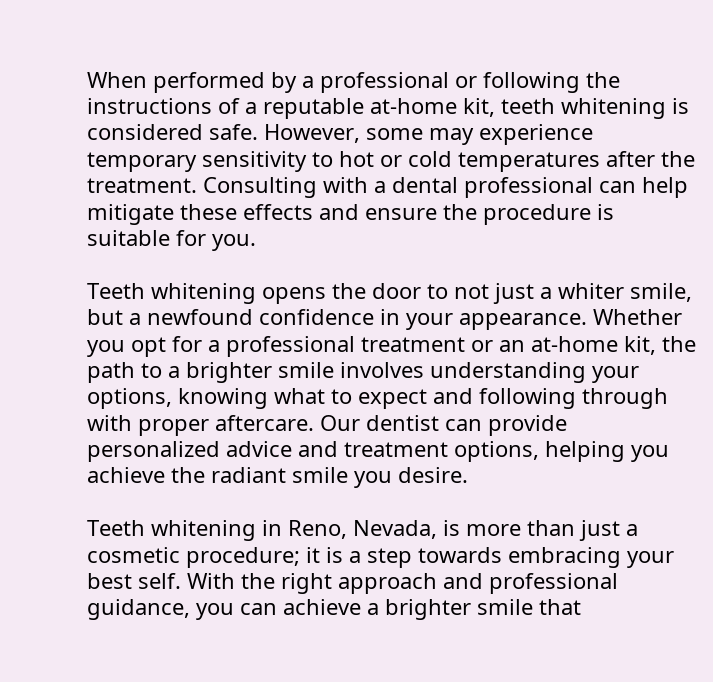When performed by a professional or following the instructions of a reputable at-home kit, teeth whitening is considered safe. However, some may experience temporary sensitivity to hot or cold temperatures after the treatment. Consulting with a dental professional can help mitigate these effects and ensure the procedure is suitable for you.

Teeth whitening opens the door to not just a whiter smile, but a newfound confidence in your appearance. Whether you opt for a professional treatment or an at-home kit, the path to a brighter smile involves understanding your options, knowing what to expect and following through with proper aftercare. Our dentist can provide personalized advice and treatment options, helping you achieve the radiant smile you desire.

Teeth whitening in Reno, Nevada, is more than just a cosmetic procedure; it is a step towards embracing your best self. With the right approach and professional guidance, you can achieve a brighter smile that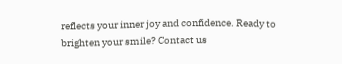reflects your inner joy and confidence. Ready to brighten your smile? Contact us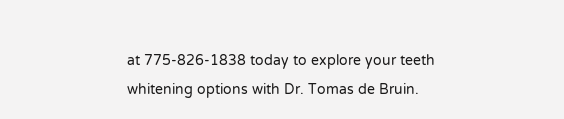at 775-826-1838 today to explore your teeth whitening options with Dr. Tomas de Bruin.